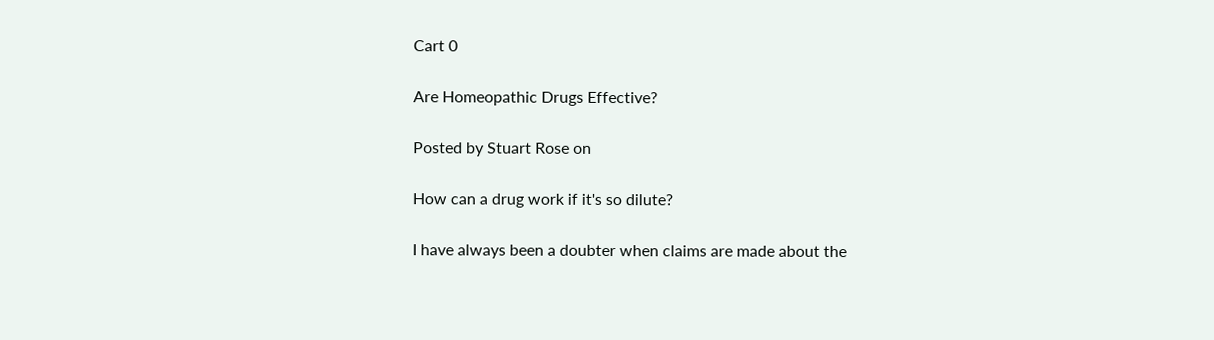Cart 0

Are Homeopathic Drugs Effective?

Posted by Stuart Rose on

How can a drug work if it's so dilute?

I have always been a doubter when claims are made about the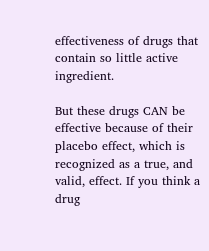effectiveness of drugs that contain so little active ingredient.

But these drugs CAN be effective because of their placebo effect, which is recognized as a true, and valid, effect. If you think a drug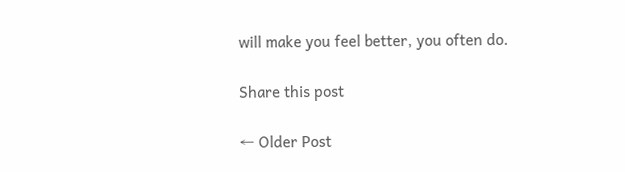will make you feel better, you often do.

Share this post

← Older Post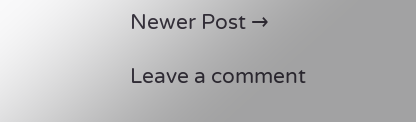Newer Post →

Leave a comment